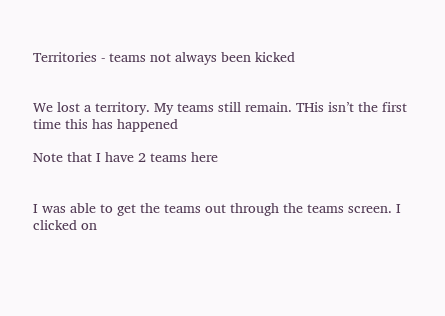Territories - teams not always been kicked


We lost a territory. My teams still remain. THis isn’t the first time this has happened

Note that I have 2 teams here


I was able to get the teams out through the teams screen. I clicked on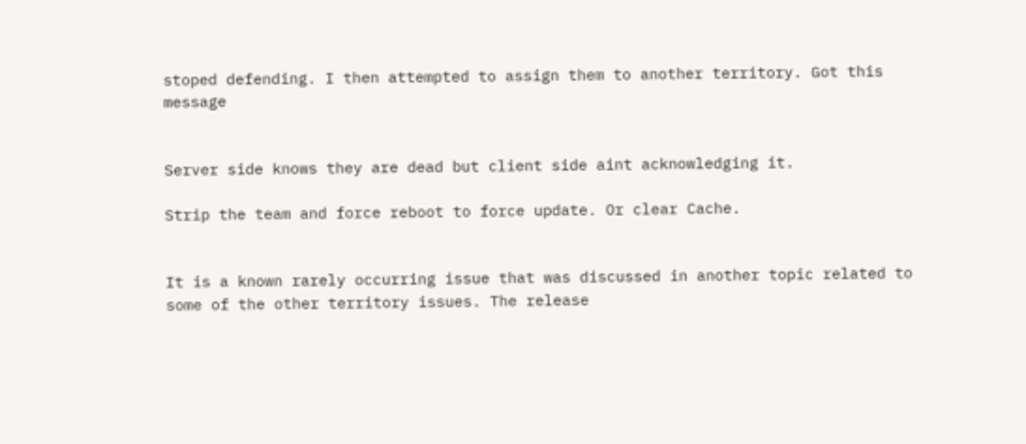stoped defending. I then attempted to assign them to another territory. Got this message


Server side knows they are dead but client side aint acknowledging it.

Strip the team and force reboot to force update. Or clear Cache.


It is a known rarely occurring issue that was discussed in another topic related to some of the other territory issues. The release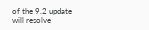of the 9.2 update will resolve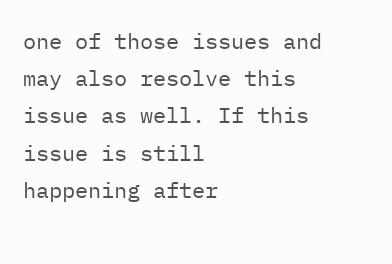one of those issues and may also resolve this issue as well. If this issue is still happening after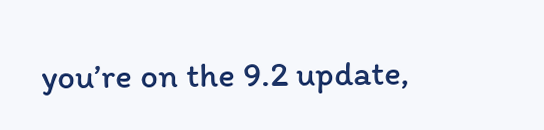you’re on the 9.2 update,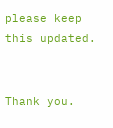please keep this updated.


Thank you.